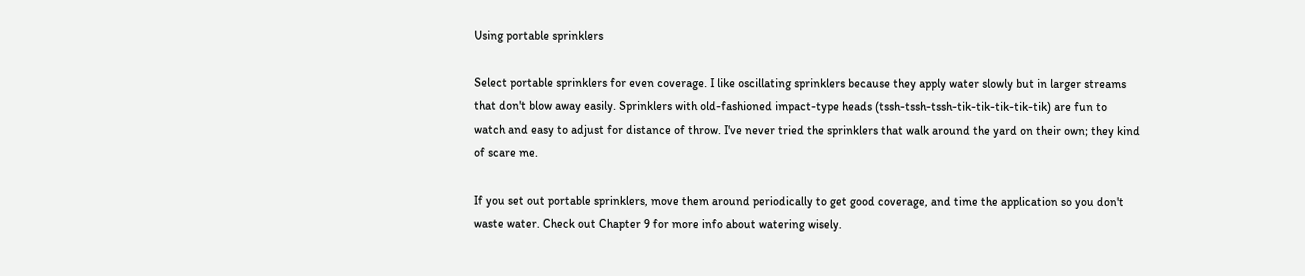Using portable sprinklers

Select portable sprinklers for even coverage. I like oscillating sprinklers because they apply water slowly but in larger streams that don't blow away easily. Sprinklers with old-fashioned impact-type heads (tssh-tssh-tssh-tik-tik-tik-tik-tik) are fun to watch and easy to adjust for distance of throw. I've never tried the sprinklers that walk around the yard on their own; they kind of scare me.

If you set out portable sprinklers, move them around periodically to get good coverage, and time the application so you don't waste water. Check out Chapter 9 for more info about watering wisely.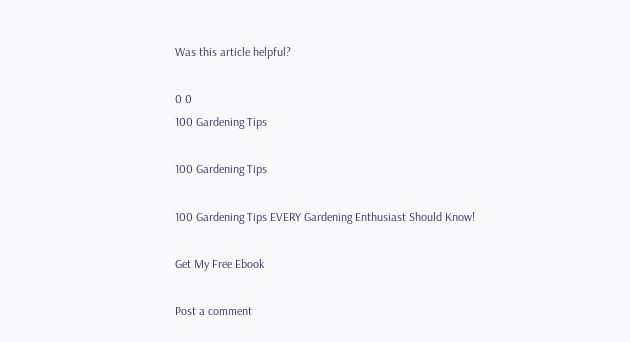Was this article helpful?

0 0
100 Gardening Tips

100 Gardening Tips

100 Gardening Tips EVERY Gardening Enthusiast Should Know!

Get My Free Ebook

Post a comment